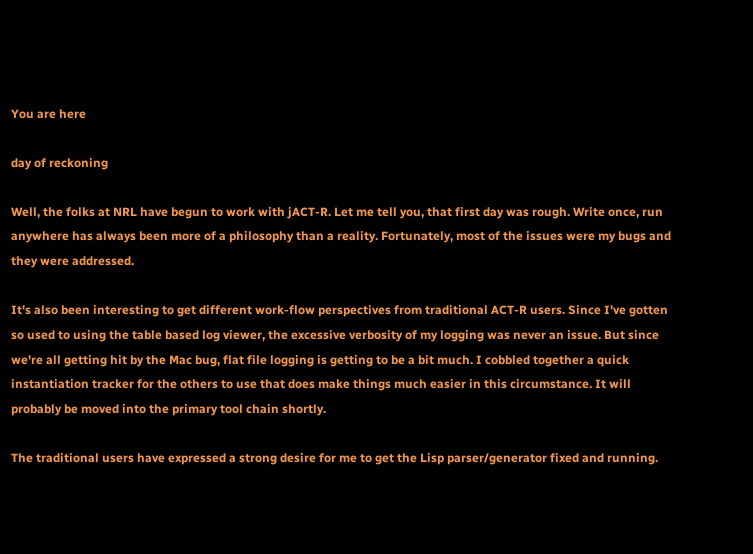You are here

day of reckoning

Well, the folks at NRL have begun to work with jACT-R. Let me tell you, that first day was rough. Write once, run anywhere has always been more of a philosophy than a reality. Fortunately, most of the issues were my bugs and they were addressed.

It's also been interesting to get different work-flow perspectives from traditional ACT-R users. Since I've gotten so used to using the table based log viewer, the excessive verbosity of my logging was never an issue. But since we're all getting hit by the Mac bug, flat file logging is getting to be a bit much. I cobbled together a quick instantiation tracker for the others to use that does make things much easier in this circumstance. It will probably be moved into the primary tool chain shortly.

The traditional users have expressed a strong desire for me to get the Lisp parser/generator fixed and running.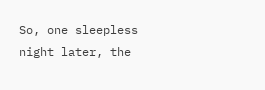So, one sleepless night later, the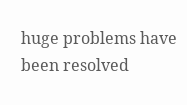huge problems have been resolved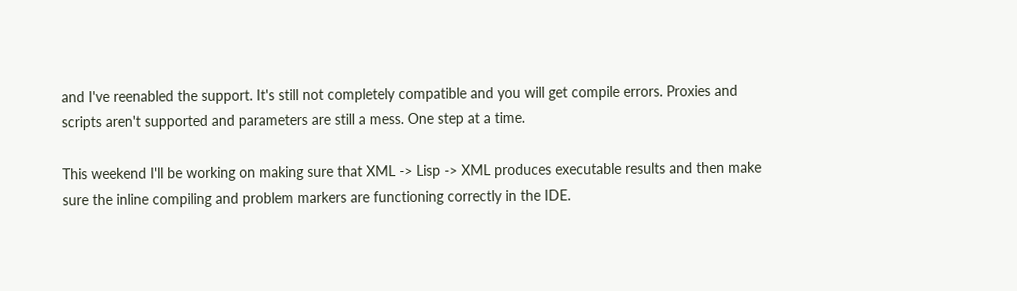and I've reenabled the support. It's still not completely compatible and you will get compile errors. Proxies and scripts aren't supported and parameters are still a mess. One step at a time.

This weekend I'll be working on making sure that XML -> Lisp -> XML produces executable results and then make sure the inline compiling and problem markers are functioning correctly in the IDE.